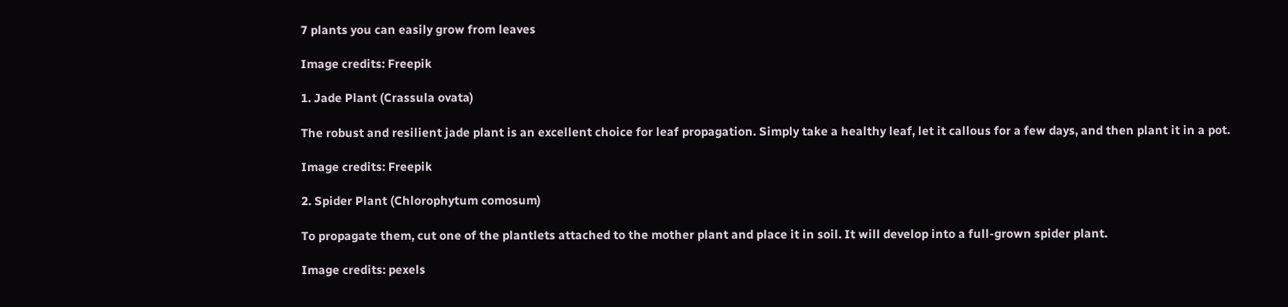7 plants you can easily grow from leaves

Image credits: Freepik

1. Jade Plant (Crassula ovata)

The robust and resilient jade plant is an excellent choice for leaf propagation. Simply take a healthy leaf, let it callous for a few days, and then plant it in a pot.

Image credits: Freepik

2. Spider Plant (Chlorophytum comosum)

To propagate them, cut one of the plantlets attached to the mother plant and place it in soil. It will develop into a full-grown spider plant.

Image credits: pexels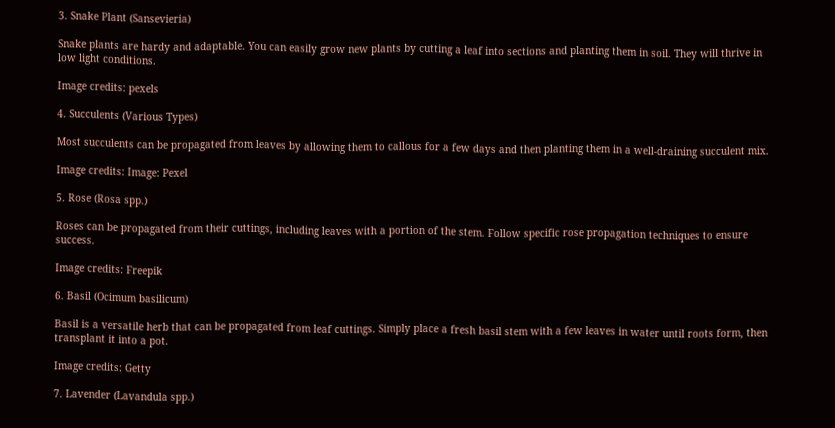3. Snake Plant (Sansevieria)

Snake plants are hardy and adaptable. You can easily grow new plants by cutting a leaf into sections and planting them in soil. They will thrive in low light conditions.

Image credits: pexels

4. Succulents (Various Types)

Most succulents can be propagated from leaves by allowing them to callous for a few days and then planting them in a well-draining succulent mix.

Image credits: Image: Pexel

5. Rose (Rosa spp.)

Roses can be propagated from their cuttings, including leaves with a portion of the stem. Follow specific rose propagation techniques to ensure success.

Image credits: Freepik

6. Basil (Ocimum basilicum)

Basil is a versatile herb that can be propagated from leaf cuttings. Simply place a fresh basil stem with a few leaves in water until roots form, then transplant it into a pot.

Image credits: Getty

7. Lavender (Lavandula spp.)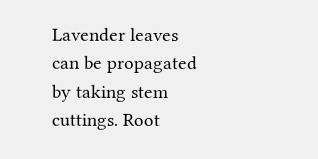Lavender leaves can be propagated by taking stem cuttings. Root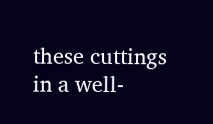these cuttings in a well-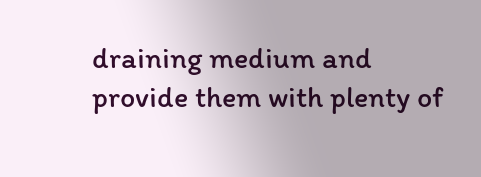draining medium and provide them with plenty of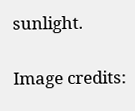sunlight.

Image credits: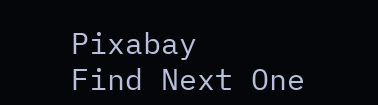Pixabay
Find Next One